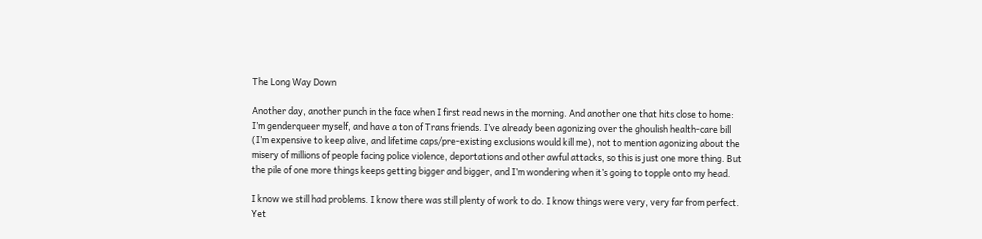The Long Way Down

Another day, another punch in the face when I first read news in the morning. And another one that hits close to home: I’m genderqueer myself, and have a ton of Trans friends. I’ve already been agonizing over the ghoulish health-care bill (I’m expensive to keep alive, and lifetime caps/pre-existing exclusions would kill me), not to mention agonizing about the misery of millions of people facing police violence, deportations and other awful attacks, so this is just one more thing. But the pile of one more things keeps getting bigger and bigger, and I’m wondering when it’s going to topple onto my head.

I know we still had problems. I know there was still plenty of work to do. I know things were very, very far from perfect. Yet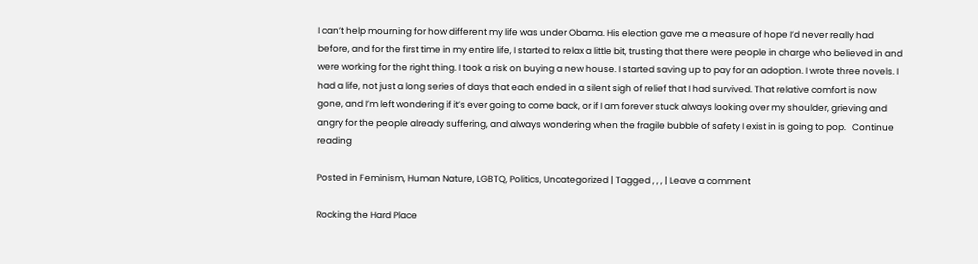I can’t help mourning for how different my life was under Obama. His election gave me a measure of hope I’d never really had before, and for the first time in my entire life, I started to relax a little bit, trusting that there were people in charge who believed in and were working for the right thing. I took a risk on buying a new house. I started saving up to pay for an adoption. I wrote three novels. I had a life, not just a long series of days that each ended in a silent sigh of relief that I had survived. That relative comfort is now gone, and I’m left wondering if it’s ever going to come back, or if I am forever stuck always looking over my shoulder, grieving and angry for the people already suffering, and always wondering when the fragile bubble of safety I exist in is going to pop.   Continue reading

Posted in Feminism, Human Nature, LGBTQ, Politics, Uncategorized | Tagged , , , | Leave a comment

Rocking the Hard Place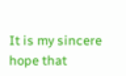It is my sincere hope that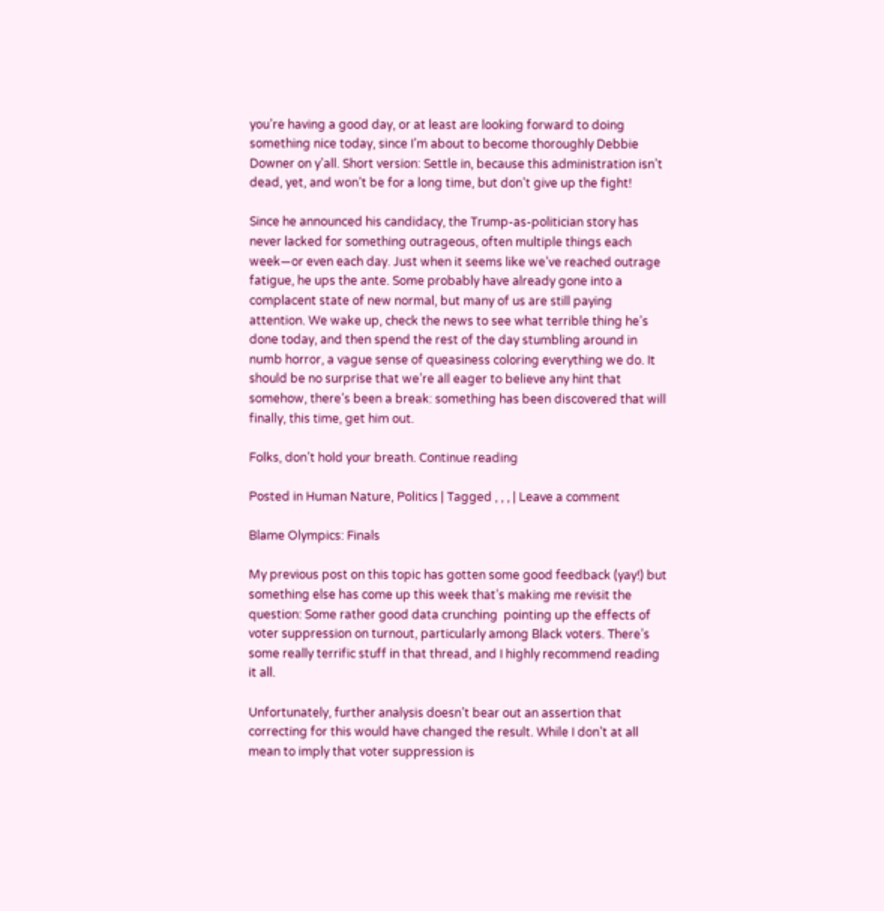you’re having a good day, or at least are looking forward to doing something nice today, since I’m about to become thoroughly Debbie Downer on y’all. Short version: Settle in, because this administration isn’t dead, yet, and won’t be for a long time, but don’t give up the fight!

Since he announced his candidacy, the Trump-as-politician story has never lacked for something outrageous, often multiple things each week—or even each day. Just when it seems like we’ve reached outrage fatigue, he ups the ante. Some probably have already gone into a complacent state of new normal, but many of us are still paying attention. We wake up, check the news to see what terrible thing he’s done today, and then spend the rest of the day stumbling around in numb horror, a vague sense of queasiness coloring everything we do. It should be no surprise that we’re all eager to believe any hint that somehow, there’s been a break: something has been discovered that will finally, this time, get him out.

Folks, don’t hold your breath. Continue reading

Posted in Human Nature, Politics | Tagged , , , | Leave a comment

Blame Olympics: Finals

My previous post on this topic has gotten some good feedback (yay!) but something else has come up this week that’s making me revisit the question: Some rather good data crunching  pointing up the effects of voter suppression on turnout, particularly among Black voters. There’s some really terrific stuff in that thread, and I highly recommend reading it all.

Unfortunately, further analysis doesn’t bear out an assertion that correcting for this would have changed the result. While I don’t at all mean to imply that voter suppression is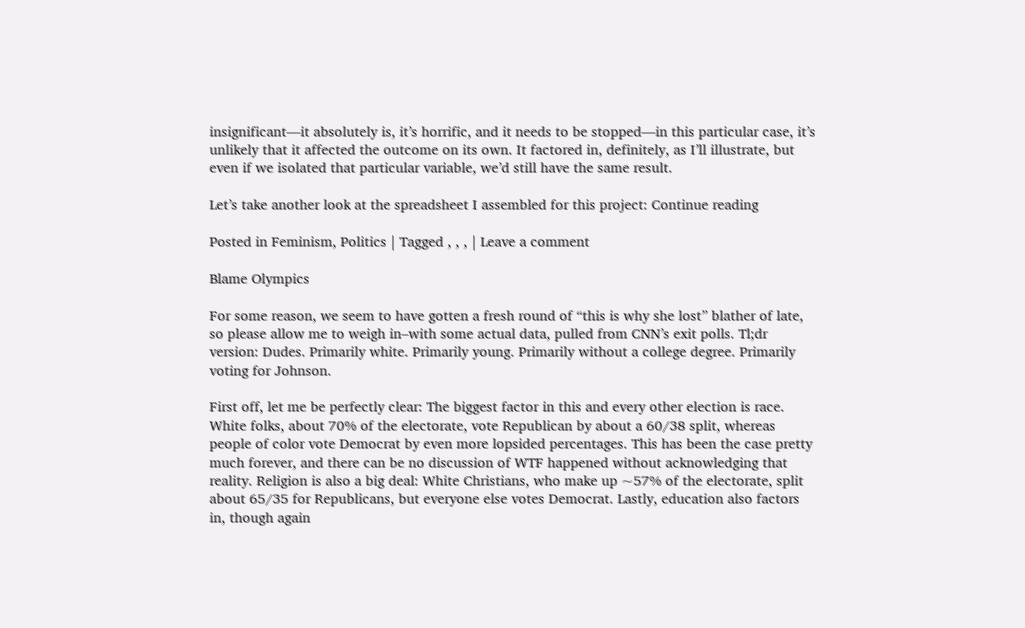insignificant—it absolutely is, it’s horrific, and it needs to be stopped—in this particular case, it’s unlikely that it affected the outcome on its own. It factored in, definitely, as I’ll illustrate, but even if we isolated that particular variable, we’d still have the same result.

Let’s take another look at the spreadsheet I assembled for this project: Continue reading

Posted in Feminism, Politics | Tagged , , , | Leave a comment

Blame Olympics

For some reason, we seem to have gotten a fresh round of “this is why she lost” blather of late, so please allow me to weigh in–with some actual data, pulled from CNN’s exit polls. Tl;dr version: Dudes. Primarily white. Primarily young. Primarily without a college degree. Primarily voting for Johnson.

First off, let me be perfectly clear: The biggest factor in this and every other election is race. White folks, about 70% of the electorate, vote Republican by about a 60/38 split, whereas people of color vote Democrat by even more lopsided percentages. This has been the case pretty much forever, and there can be no discussion of WTF happened without acknowledging that reality. Religion is also a big deal: White Christians, who make up ~57% of the electorate, split about 65/35 for Republicans, but everyone else votes Democrat. Lastly, education also factors in, though again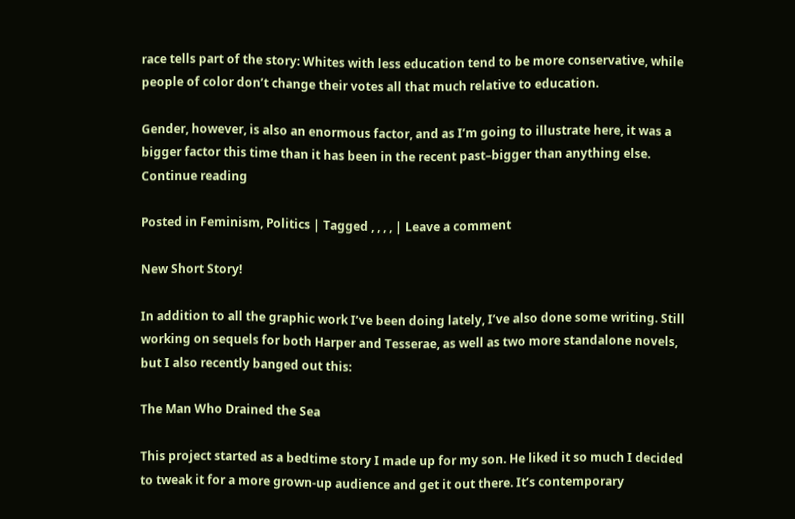race tells part of the story: Whites with less education tend to be more conservative, while people of color don’t change their votes all that much relative to education.

Gender, however, is also an enormous factor, and as I’m going to illustrate here, it was a bigger factor this time than it has been in the recent past–bigger than anything else. Continue reading

Posted in Feminism, Politics | Tagged , , , , | Leave a comment

New Short Story!

In addition to all the graphic work I’ve been doing lately, I’ve also done some writing. Still working on sequels for both Harper and Tesserae, as well as two more standalone novels, but I also recently banged out this:

The Man Who Drained the Sea

This project started as a bedtime story I made up for my son. He liked it so much I decided to tweak it for a more grown-up audience and get it out there. It’s contemporary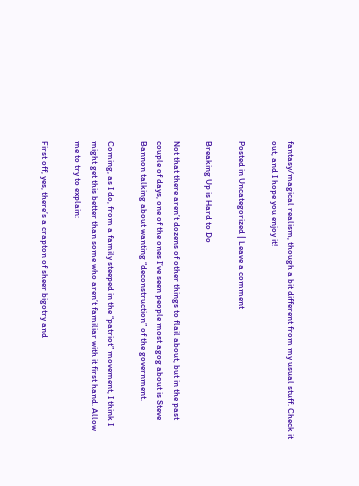fantasy/magical realism, though a bit different from my usual stuff. Check it out, and I hope you enjoy it!

Posted in Uncategorized | Leave a comment

Breaking Up is Hard to Do

Not that there aren’t dozens of other things to flail about, but in the past couple of days, one of the ones I’ve seen people most agog about is Steve Bannon talking about wanting “deconstruction” of the government.

Coming, as I do, from a family steeped in the “patriot” movement, I think I might get this better than some who aren’t familiar with it first hand. Allow me to try to explain:

First off, yes, there’s a crapton of sheer bigotry and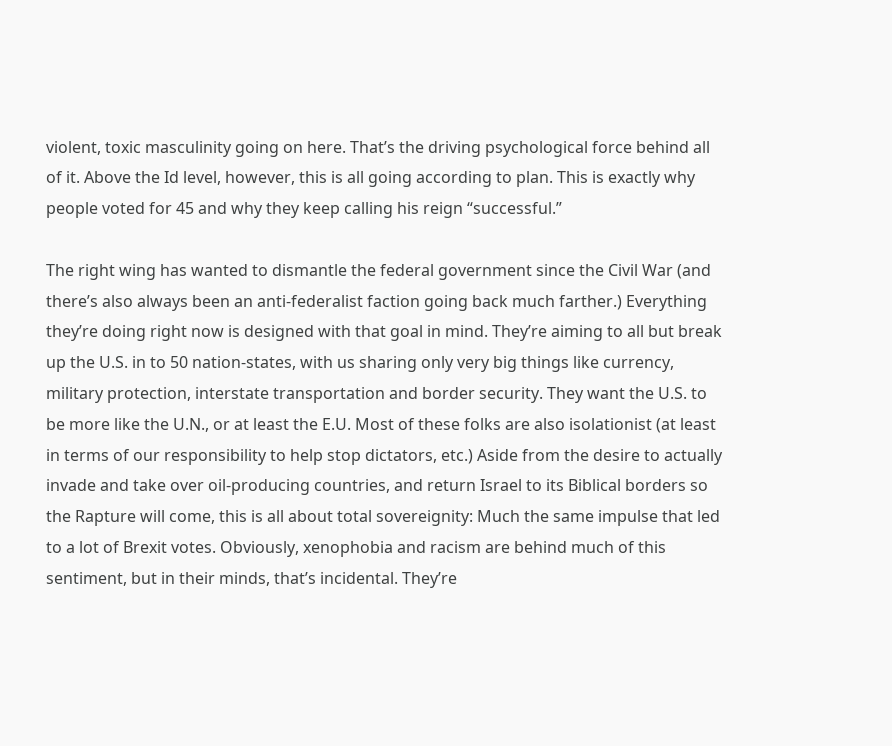violent, toxic masculinity going on here. That’s the driving psychological force behind all of it. Above the Id level, however, this is all going according to plan. This is exactly why people voted for 45 and why they keep calling his reign “successful.”

The right wing has wanted to dismantle the federal government since the Civil War (and there’s also always been an anti-federalist faction going back much farther.) Everything they’re doing right now is designed with that goal in mind. They’re aiming to all but break up the U.S. in to 50 nation-states, with us sharing only very big things like currency, military protection, interstate transportation and border security. They want the U.S. to be more like the U.N., or at least the E.U. Most of these folks are also isolationist (at least in terms of our responsibility to help stop dictators, etc.) Aside from the desire to actually invade and take over oil-producing countries, and return Israel to its Biblical borders so the Rapture will come, this is all about total sovereignity: Much the same impulse that led to a lot of Brexit votes. Obviously, xenophobia and racism are behind much of this sentiment, but in their minds, that’s incidental. They’re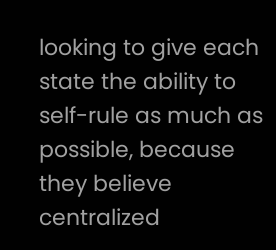looking to give each state the ability to self-rule as much as possible, because they believe centralized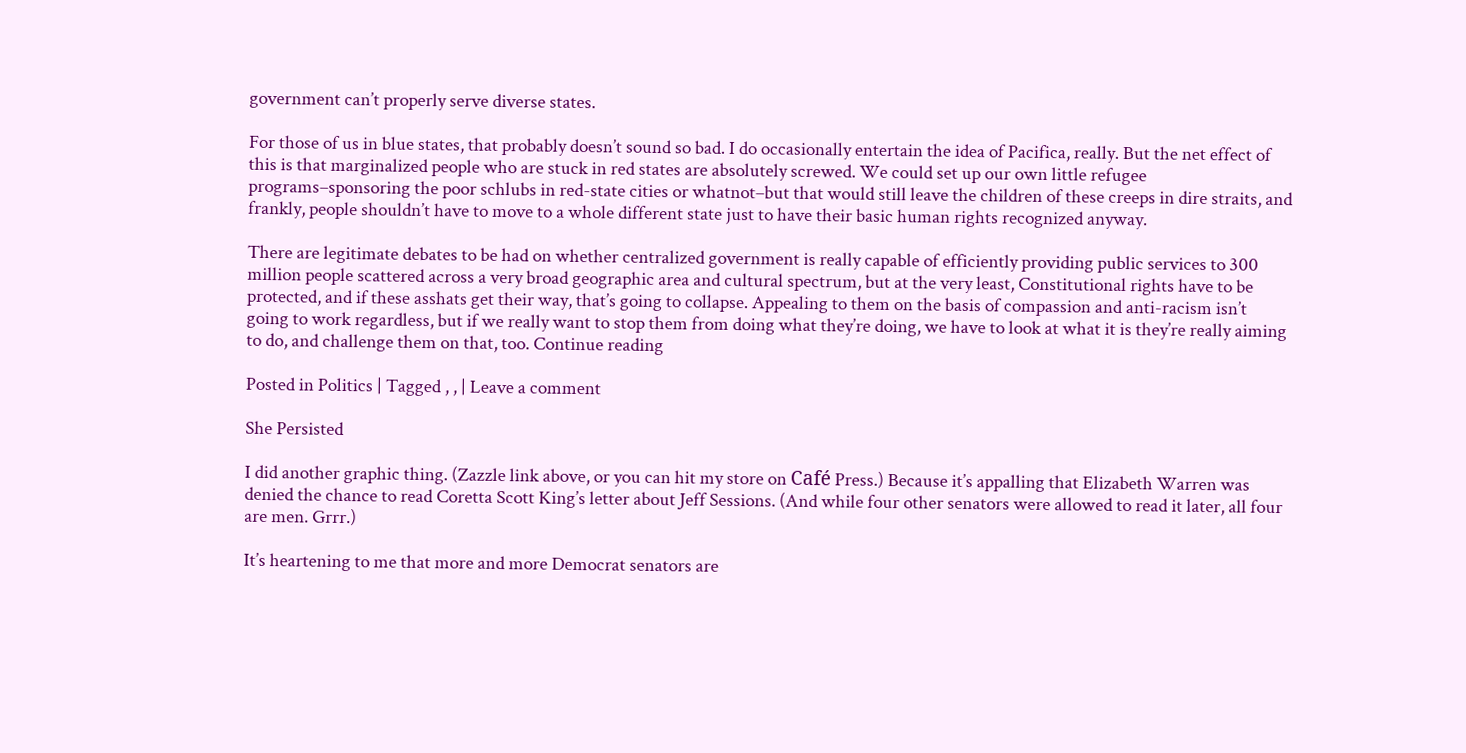government can’t properly serve diverse states.

For those of us in blue states, that probably doesn’t sound so bad. I do occasionally entertain the idea of Pacifica, really. But the net effect of this is that marginalized people who are stuck in red states are absolutely screwed. We could set up our own little refugee programs–sponsoring the poor schlubs in red-state cities or whatnot–but that would still leave the children of these creeps in dire straits, and frankly, people shouldn’t have to move to a whole different state just to have their basic human rights recognized anyway.

There are legitimate debates to be had on whether centralized government is really capable of efficiently providing public services to 300 million people scattered across a very broad geographic area and cultural spectrum, but at the very least, Constitutional rights have to be protected, and if these asshats get their way, that’s going to collapse. Appealing to them on the basis of compassion and anti-racism isn’t going to work regardless, but if we really want to stop them from doing what they’re doing, we have to look at what it is they’re really aiming to do, and challenge them on that, too. Continue reading

Posted in Politics | Tagged , , | Leave a comment

She Persisted

I did another graphic thing. (Zazzle link above, or you can hit my store on Café Press.) Because it’s appalling that Elizabeth Warren was denied the chance to read Coretta Scott King’s letter about Jeff Sessions. (And while four other senators were allowed to read it later, all four are men. Grrr.)

It’s heartening to me that more and more Democrat senators are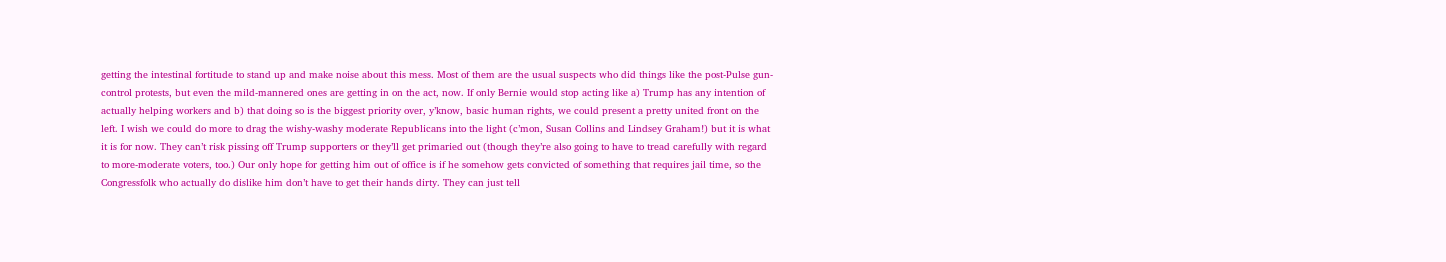getting the intestinal fortitude to stand up and make noise about this mess. Most of them are the usual suspects who did things like the post-Pulse gun-control protests, but even the mild-mannered ones are getting in on the act, now. If only Bernie would stop acting like a) Trump has any intention of actually helping workers and b) that doing so is the biggest priority over, y’know, basic human rights, we could present a pretty united front on the left. I wish we could do more to drag the wishy-washy moderate Republicans into the light (c’mon, Susan Collins and Lindsey Graham!) but it is what it is for now. They can’t risk pissing off Trump supporters or they’ll get primaried out (though they’re also going to have to tread carefully with regard to more-moderate voters, too.) Our only hope for getting him out of office is if he somehow gets convicted of something that requires jail time, so the Congressfolk who actually do dislike him don’t have to get their hands dirty. They can just tell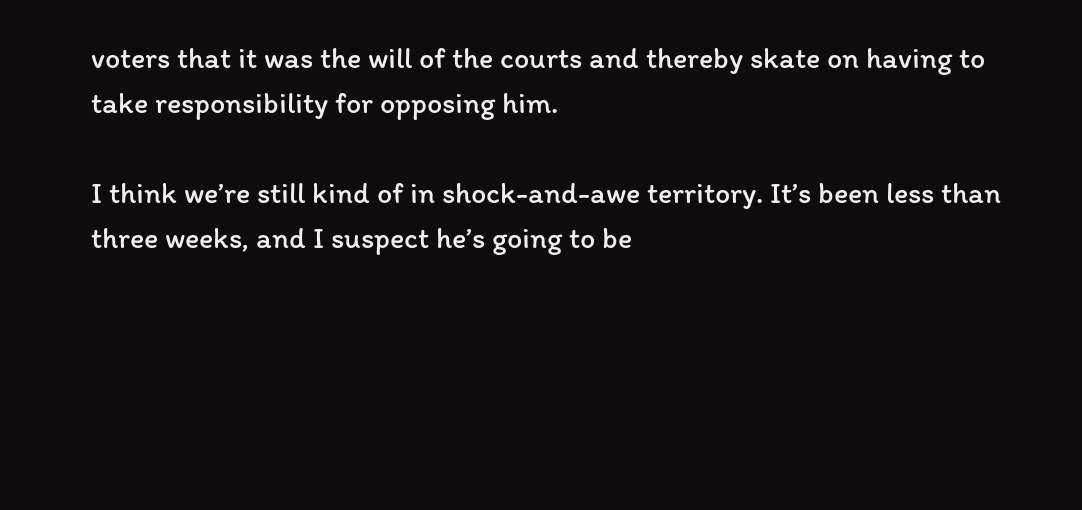voters that it was the will of the courts and thereby skate on having to take responsibility for opposing him.

I think we’re still kind of in shock-and-awe territory. It’s been less than three weeks, and I suspect he’s going to be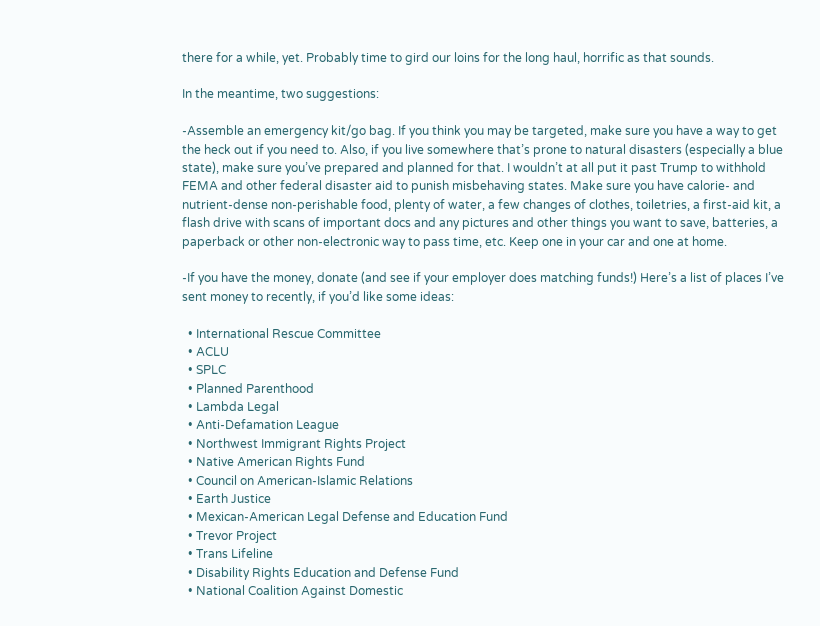there for a while, yet. Probably time to gird our loins for the long haul, horrific as that sounds.

In the meantime, two suggestions:

-Assemble an emergency kit/go bag. If you think you may be targeted, make sure you have a way to get the heck out if you need to. Also, if you live somewhere that’s prone to natural disasters (especially a blue state), make sure you’ve prepared and planned for that. I wouldn’t at all put it past Trump to withhold FEMA and other federal disaster aid to punish misbehaving states. Make sure you have calorie- and nutrient-dense non-perishable food, plenty of water, a few changes of clothes, toiletries, a first-aid kit, a flash drive with scans of important docs and any pictures and other things you want to save, batteries, a paperback or other non-electronic way to pass time, etc. Keep one in your car and one at home.

-If you have the money, donate (and see if your employer does matching funds!) Here’s a list of places I’ve sent money to recently, if you’d like some ideas:

  • International Rescue Committee
  • ACLU
  • SPLC
  • Planned Parenthood
  • Lambda Legal
  • Anti-Defamation League
  • Northwest Immigrant Rights Project
  • Native American Rights Fund
  • Council on American-Islamic Relations
  • Earth Justice
  • Mexican-American Legal Defense and Education Fund
  • Trevor Project
  • Trans Lifeline
  • Disability Rights Education and Defense Fund
  • National Coalition Against Domestic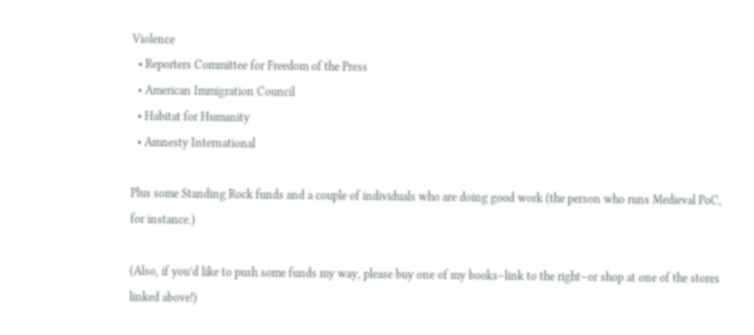Violence
  • Reporters Committee for Freedom of the Press
  • American Immigration Council
  • Habitat for Humanity
  • Amnesty International

Plus some Standing Rock funds and a couple of individuals who are doing good work (the person who runs Medieval PoC, for instance.)

(Also, if you’d like to push some funds my way, please buy one of my books–link to the right–or shop at one of the stores linked above!)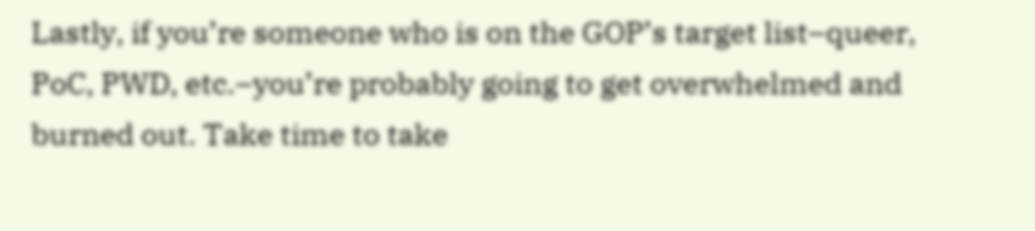Lastly, if you’re someone who is on the GOP’s target list–queer, PoC, PWD, etc.–you’re probably going to get overwhelmed and burned out. Take time to take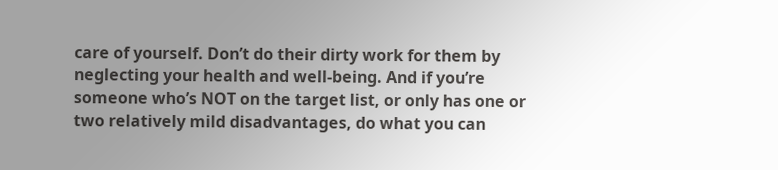care of yourself. Don’t do their dirty work for them by neglecting your health and well-being. And if you’re someone who’s NOT on the target list, or only has one or two relatively mild disadvantages, do what you can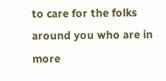to care for the folks around you who are in more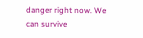danger right now. We can survive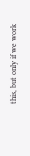this, but only if we work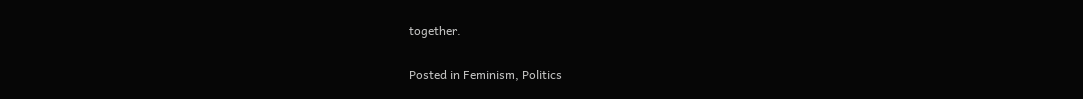together.

Posted in Feminism, Politics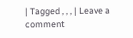| Tagged , , , | Leave a comment